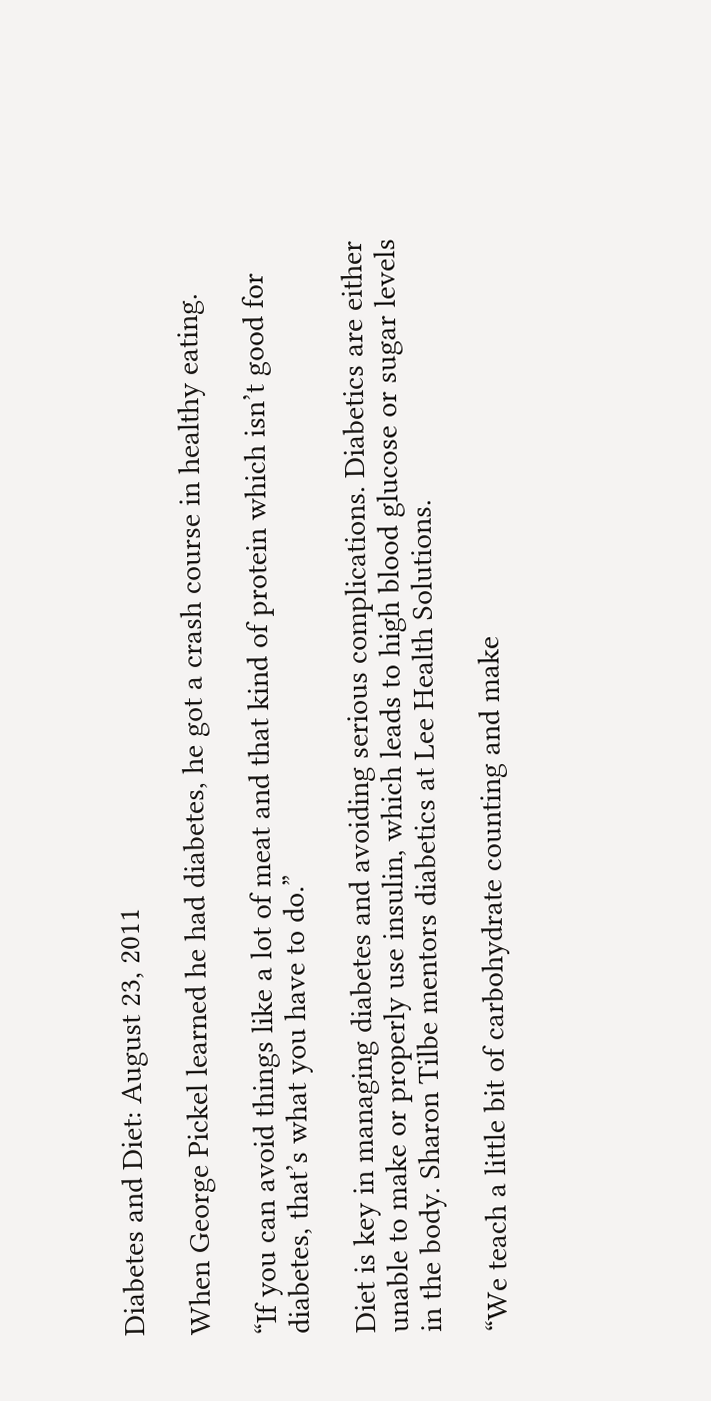Diabetes and Diet: August 23, 2011

When George Pickel learned he had diabetes, he got a crash course in healthy eating.

“If you can avoid things like a lot of meat and that kind of protein which isn’t good for diabetes, that’s what you have to do.”

Diet is key in managing diabetes and avoiding serious complications. Diabetics are either unable to make or properly use insulin, which leads to high blood glucose or sugar levels in the body. Sharon Tilbe mentors diabetics at Lee Health Solutions.

“We teach a little bit of carbohydrate counting and make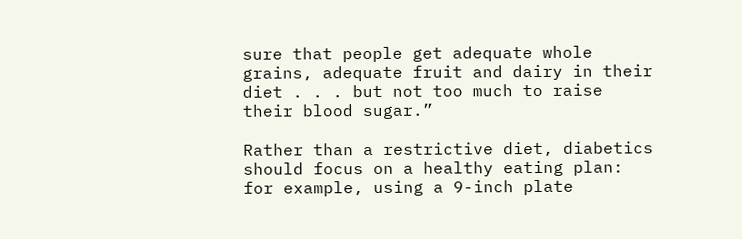sure that people get adequate whole grains, adequate fruit and dairy in their diet . . . but not too much to raise their blood sugar.”

Rather than a restrictive diet, diabetics should focus on a healthy eating plan: for example, using a 9-inch plate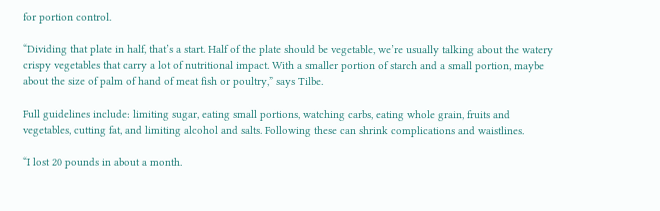for portion control.

“Dividing that plate in half, that’s a start. Half of the plate should be vegetable, we’re usually talking about the watery crispy vegetables that carry a lot of nutritional impact. With a smaller portion of starch and a small portion, maybe about the size of palm of hand of meat fish or poultry,” says Tilbe.

Full guidelines include: limiting sugar, eating small portions, watching carbs, eating whole grain, fruits and vegetables, cutting fat, and limiting alcohol and salts. Following these can shrink complications and waistlines.

“I lost 20 pounds in about a month.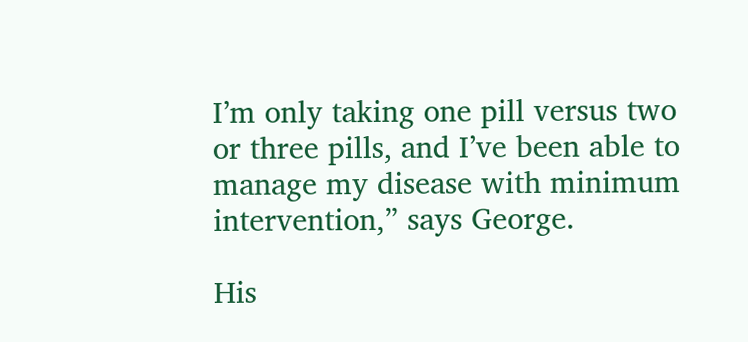I’m only taking one pill versus two or three pills, and I’ve been able to manage my disease with minimum intervention,” says George.

His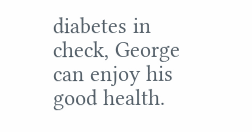diabetes in check, George can enjoy his good health.